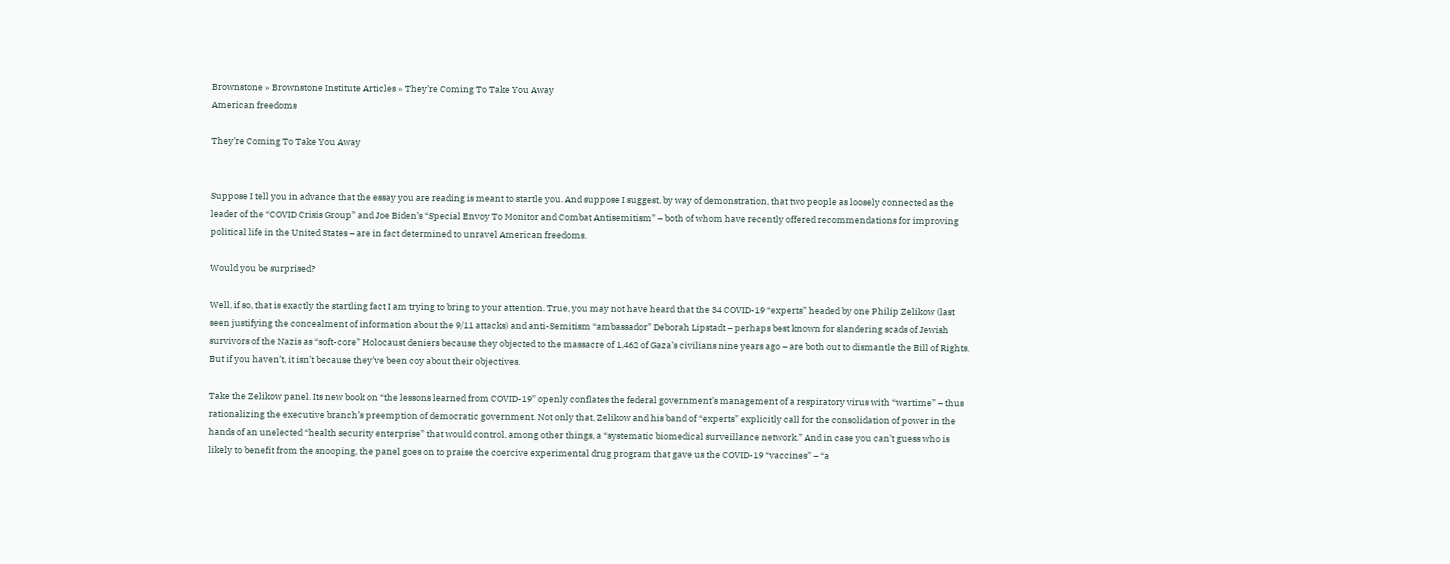Brownstone » Brownstone Institute Articles » They’re Coming To Take You Away
American freedoms

They’re Coming To Take You Away


Suppose I tell you in advance that the essay you are reading is meant to startle you. And suppose I suggest, by way of demonstration, that two people as loosely connected as the leader of the “COVID Crisis Group” and Joe Biden’s “Special Envoy To Monitor and Combat Antisemitism” – both of whom have recently offered recommendations for improving political life in the United States – are in fact determined to unravel American freedoms.

Would you be surprised?

Well, if so, that is exactly the startling fact I am trying to bring to your attention. True, you may not have heard that the 34 COVID-19 “experts” headed by one Philip Zelikow (last seen justifying the concealment of information about the 9/11 attacks) and anti-Semitism “ambassador” Deborah Lipstadt – perhaps best known for slandering scads of Jewish survivors of the Nazis as “soft-core” Holocaust deniers because they objected to the massacre of 1,462 of Gaza’s civilians nine years ago – are both out to dismantle the Bill of Rights. But if you haven’t, it isn’t because they’ve been coy about their objectives.

Take the Zelikow panel. Its new book on “the lessons learned from COVID-19” openly conflates the federal government’s management of a respiratory virus with “wartime” – thus rationalizing the executive branch’s preemption of democratic government. Not only that, Zelikow and his band of “experts” explicitly call for the consolidation of power in the hands of an unelected “health security enterprise” that would control, among other things, a “systematic biomedical surveillance network.” And in case you can’t guess who is likely to benefit from the snooping, the panel goes on to praise the coercive experimental drug program that gave us the COVID-19 “vaccines” – “a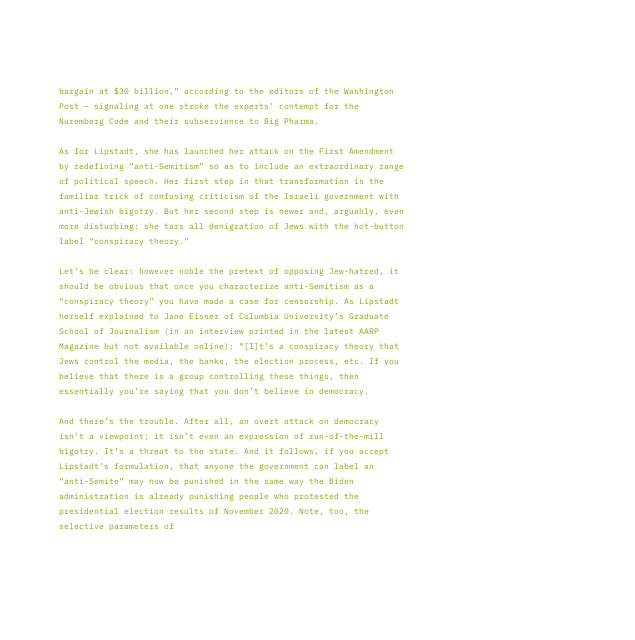bargain at $30 billion,” according to the editors of the Washington Post – signaling at one stroke the experts’ contempt for the Nuremberg Code and their subservience to Big Pharma.

As for Lipstadt, she has launched her attack on the First Amendment by redefining “anti-Semitism” so as to include an extraordinary range of political speech. Her first step in that transformation is the familiar trick of confusing criticism of the Israeli government with anti-Jewish bigotry. But her second step is newer and, arguably, even more disturbing: she tars all denigration of Jews with the hot-button label “conspiracy theory.”

Let’s be clear: however noble the pretext of opposing Jew-hatred, it should be obvious that once you characterize anti-Semitism as a “conspiracy theory” you have made a case for censorship. As Lipstadt herself explained to Jane Eisner of Columbia University’s Graduate School of Journalism (in an interview printed in the latest AARP Magazine but not available online): “[I]t’s a conspiracy theory that Jews control the media, the banks, the election process, etc. If you believe that there is a group controlling these things, then essentially you’re saying that you don’t believe in democracy.

And there’s the trouble. After all, an overt attack on democracy isn’t a viewpoint; it isn’t even an expression of run-of-the-mill bigotry. It’s a threat to the state. And it follows, if you accept Lipstadt’s formulation, that anyone the government can label an “anti-Semite” may now be punished in the same way the Biden administration is already punishing people who protested the presidential election results of November 2020. Note, too, the selective parameters of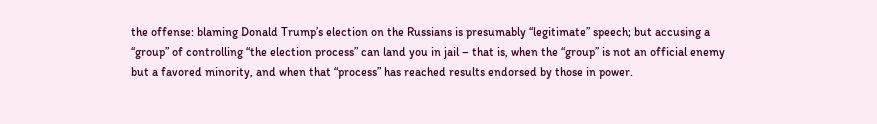the offense: blaming Donald Trump’s election on the Russians is presumably “legitimate” speech; but accusing a “group” of controlling “the election process” can land you in jail – that is, when the “group” is not an official enemy but a favored minority, and when that “process” has reached results endorsed by those in power.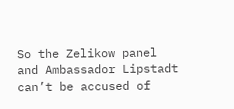So the Zelikow panel and Ambassador Lipstadt can’t be accused of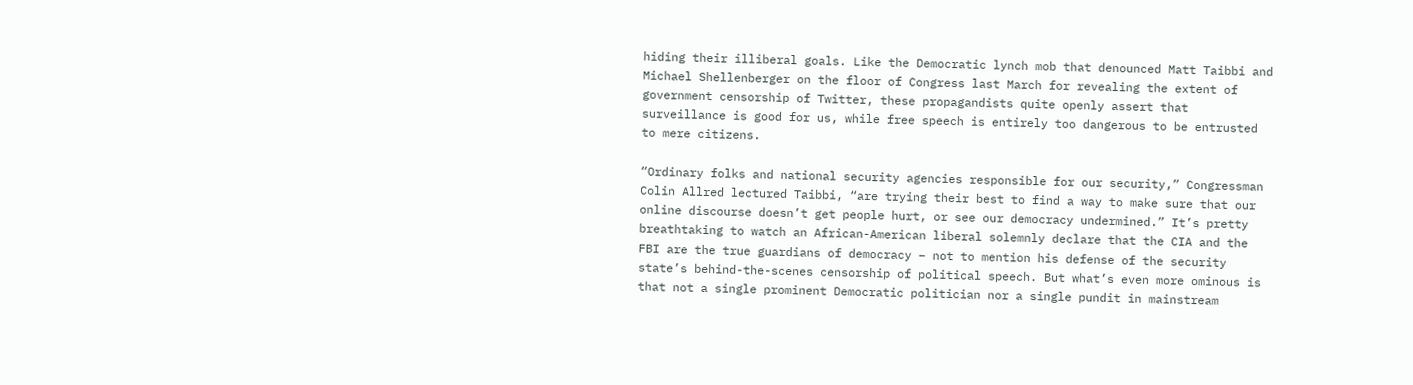hiding their illiberal goals. Like the Democratic lynch mob that denounced Matt Taibbi and Michael Shellenberger on the floor of Congress last March for revealing the extent of government censorship of Twitter, these propagandists quite openly assert that surveillance is good for us, while free speech is entirely too dangerous to be entrusted to mere citizens.

“Ordinary folks and national security agencies responsible for our security,” Congressman Colin Allred lectured Taibbi, “are trying their best to find a way to make sure that our online discourse doesn’t get people hurt, or see our democracy undermined.” It’s pretty breathtaking to watch an African-American liberal solemnly declare that the CIA and the FBI are the true guardians of democracy – not to mention his defense of the security state’s behind-the-scenes censorship of political speech. But what’s even more ominous is that not a single prominent Democratic politician nor a single pundit in mainstream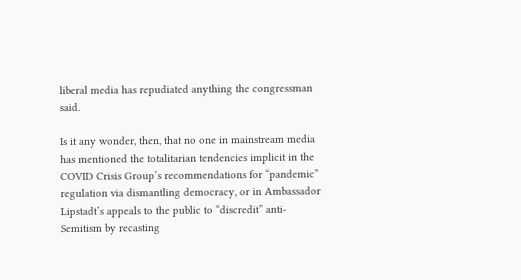liberal media has repudiated anything the congressman said.

Is it any wonder, then, that no one in mainstream media has mentioned the totalitarian tendencies implicit in the COVID Crisis Group’s recommendations for “pandemic” regulation via dismantling democracy, or in Ambassador Lipstadt’s appeals to the public to “discredit” anti-Semitism by recasting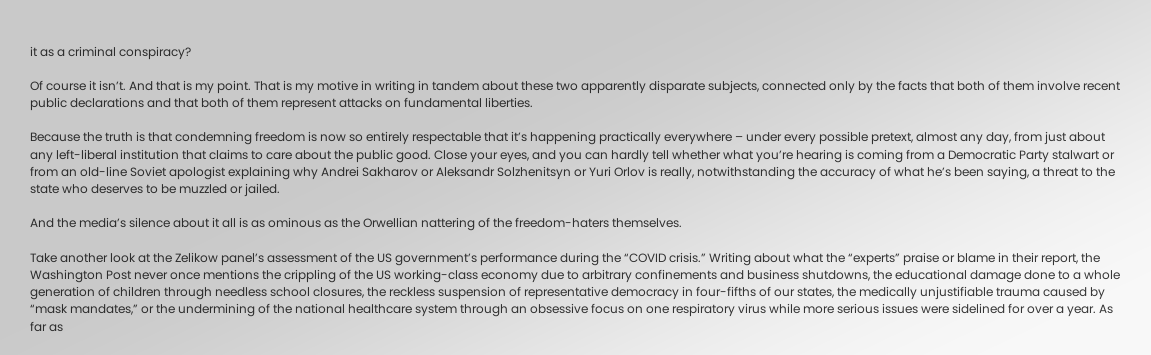it as a criminal conspiracy?

Of course it isn’t. And that is my point. That is my motive in writing in tandem about these two apparently disparate subjects, connected only by the facts that both of them involve recent public declarations and that both of them represent attacks on fundamental liberties.

Because the truth is that condemning freedom is now so entirely respectable that it’s happening practically everywhere – under every possible pretext, almost any day, from just about any left-liberal institution that claims to care about the public good. Close your eyes, and you can hardly tell whether what you’re hearing is coming from a Democratic Party stalwart or from an old-line Soviet apologist explaining why Andrei Sakharov or Aleksandr Solzhenitsyn or Yuri Orlov is really, notwithstanding the accuracy of what he’s been saying, a threat to the state who deserves to be muzzled or jailed.

And the media’s silence about it all is as ominous as the Orwellian nattering of the freedom-haters themselves.

Take another look at the Zelikow panel’s assessment of the US government’s performance during the “COVID crisis.” Writing about what the “experts” praise or blame in their report, the Washington Post never once mentions the crippling of the US working-class economy due to arbitrary confinements and business shutdowns, the educational damage done to a whole generation of children through needless school closures, the reckless suspension of representative democracy in four-fifths of our states, the medically unjustifiable trauma caused by “mask mandates,” or the undermining of the national healthcare system through an obsessive focus on one respiratory virus while more serious issues were sidelined for over a year. As far as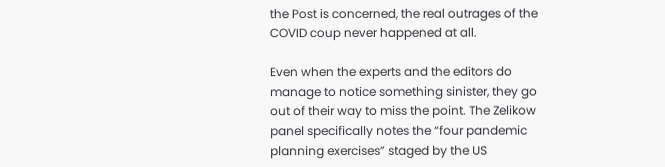the Post is concerned, the real outrages of the COVID coup never happened at all.

Even when the experts and the editors do manage to notice something sinister, they go out of their way to miss the point. The Zelikow panel specifically notes the “four pandemic planning exercises” staged by the US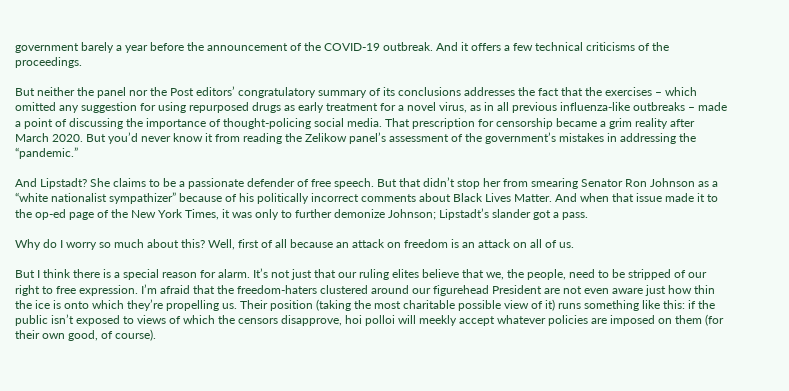government barely a year before the announcement of the COVID-19 outbreak. And it offers a few technical criticisms of the proceedings.

But neither the panel nor the Post editors’ congratulatory summary of its conclusions addresses the fact that the exercises – which omitted any suggestion for using repurposed drugs as early treatment for a novel virus, as in all previous influenza-like outbreaks – made a point of discussing the importance of thought-policing social media. That prescription for censorship became a grim reality after March 2020. But you’d never know it from reading the Zelikow panel’s assessment of the government’s mistakes in addressing the “pandemic.”

And Lipstadt? She claims to be a passionate defender of free speech. But that didn’t stop her from smearing Senator Ron Johnson as a “white nationalist sympathizer” because of his politically incorrect comments about Black Lives Matter. And when that issue made it to the op-ed page of the New York Times, it was only to further demonize Johnson; Lipstadt’s slander got a pass.

Why do I worry so much about this? Well, first of all because an attack on freedom is an attack on all of us.

But I think there is a special reason for alarm. It’s not just that our ruling elites believe that we, the people, need to be stripped of our right to free expression. I’m afraid that the freedom-haters clustered around our figurehead President are not even aware just how thin the ice is onto which they’re propelling us. Their position (taking the most charitable possible view of it) runs something like this: if the public isn’t exposed to views of which the censors disapprove, hoi polloi will meekly accept whatever policies are imposed on them (for their own good, of course).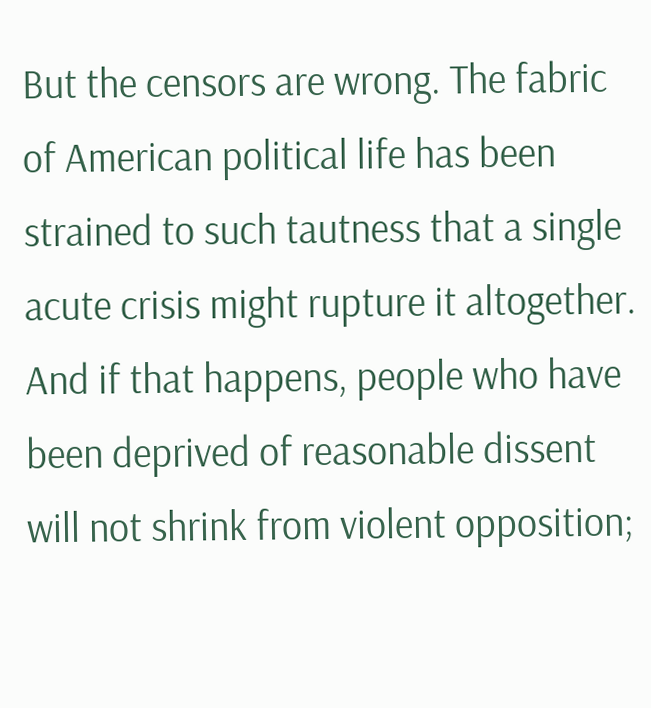But the censors are wrong. The fabric of American political life has been strained to such tautness that a single acute crisis might rupture it altogether. And if that happens, people who have been deprived of reasonable dissent will not shrink from violent opposition;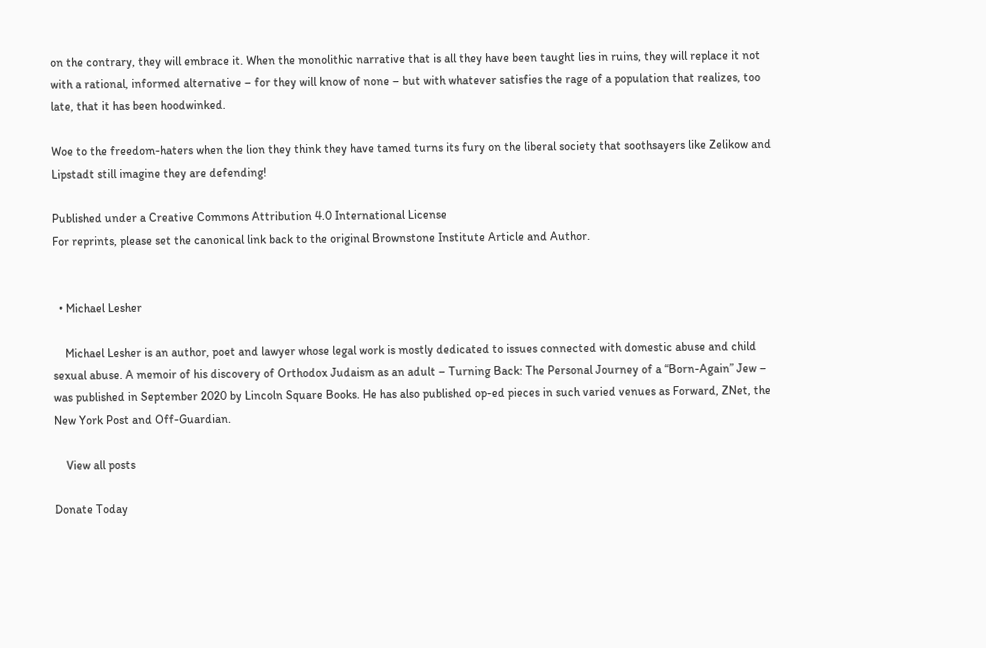on the contrary, they will embrace it. When the monolithic narrative that is all they have been taught lies in ruins, they will replace it not with a rational, informed alternative – for they will know of none – but with whatever satisfies the rage of a population that realizes, too late, that it has been hoodwinked.

Woe to the freedom-haters when the lion they think they have tamed turns its fury on the liberal society that soothsayers like Zelikow and Lipstadt still imagine they are defending!

Published under a Creative Commons Attribution 4.0 International License
For reprints, please set the canonical link back to the original Brownstone Institute Article and Author.


  • Michael Lesher

    Michael Lesher is an author, poet and lawyer whose legal work is mostly dedicated to issues connected with domestic abuse and child sexual abuse. A memoir of his discovery of Orthodox Judaism as an adult – Turning Back: The Personal Journey of a “Born-Again” Jew – was published in September 2020 by Lincoln Square Books. He has also published op-ed pieces in such varied venues as Forward, ZNet, the New York Post and Off-Guardian.

    View all posts

Donate Today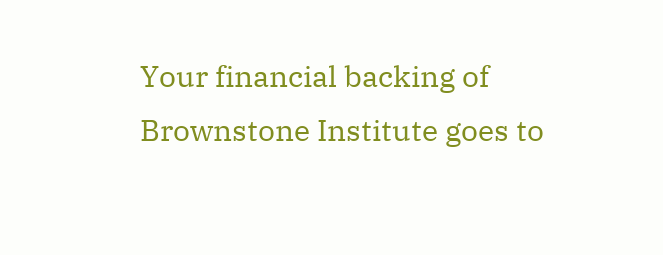Your financial backing of Brownstone Institute goes to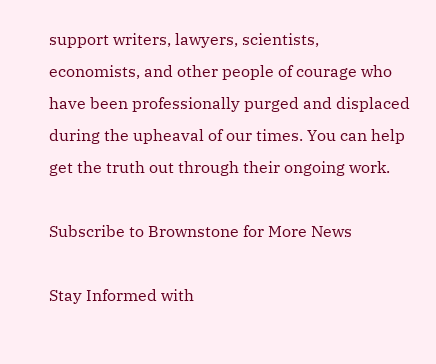support writers, lawyers, scientists, economists, and other people of courage who have been professionally purged and displaced during the upheaval of our times. You can help get the truth out through their ongoing work.

Subscribe to Brownstone for More News

Stay Informed with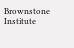Brownstone Institute